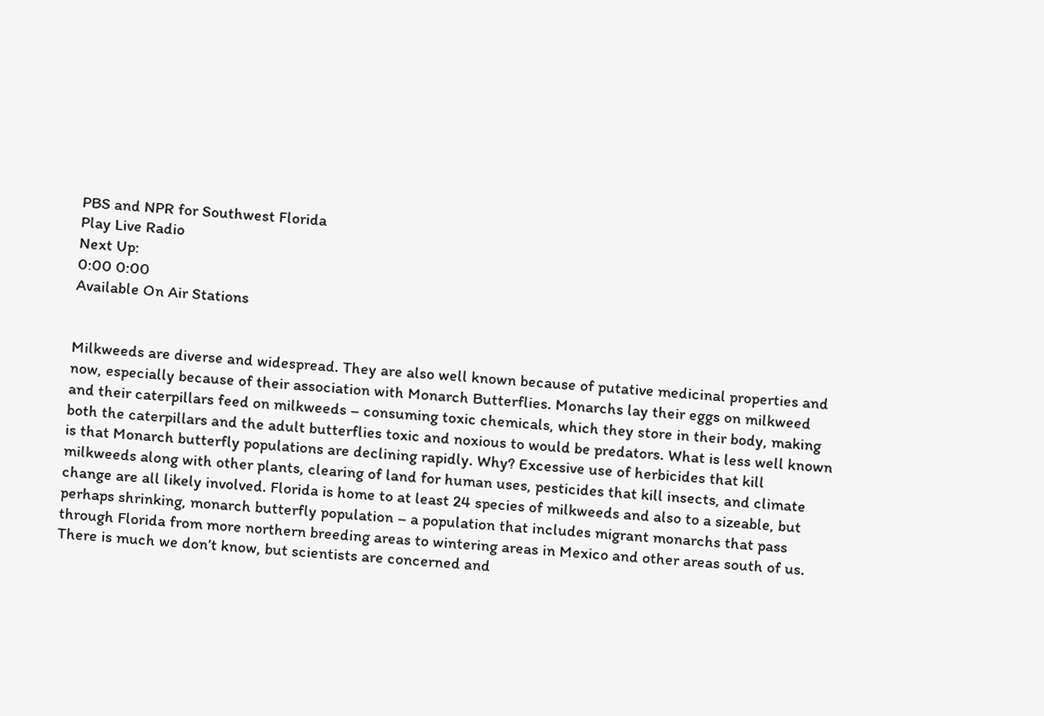PBS and NPR for Southwest Florida
Play Live Radio
Next Up:
0:00 0:00
Available On Air Stations


Milkweeds are diverse and widespread. They are also well known because of putative medicinal properties and now, especially because of their association with Monarch Butterflies. Monarchs lay their eggs on milkweed and their caterpillars feed on milkweeds – consuming toxic chemicals, which they store in their body, making both the caterpillars and the adult butterflies toxic and noxious to would be predators. What is less well known is that Monarch butterfly populations are declining rapidly. Why? Excessive use of herbicides that kill milkweeds along with other plants, clearing of land for human uses, pesticides that kill insects, and climate change are all likely involved. Florida is home to at least 24 species of milkweeds and also to a sizeable, but perhaps shrinking, monarch butterfly population – a population that includes migrant monarchs that pass through Florida from more northern breeding areas to wintering areas in Mexico and other areas south of us. There is much we don’t know, but scientists are concerned and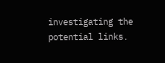investigating the potential links.